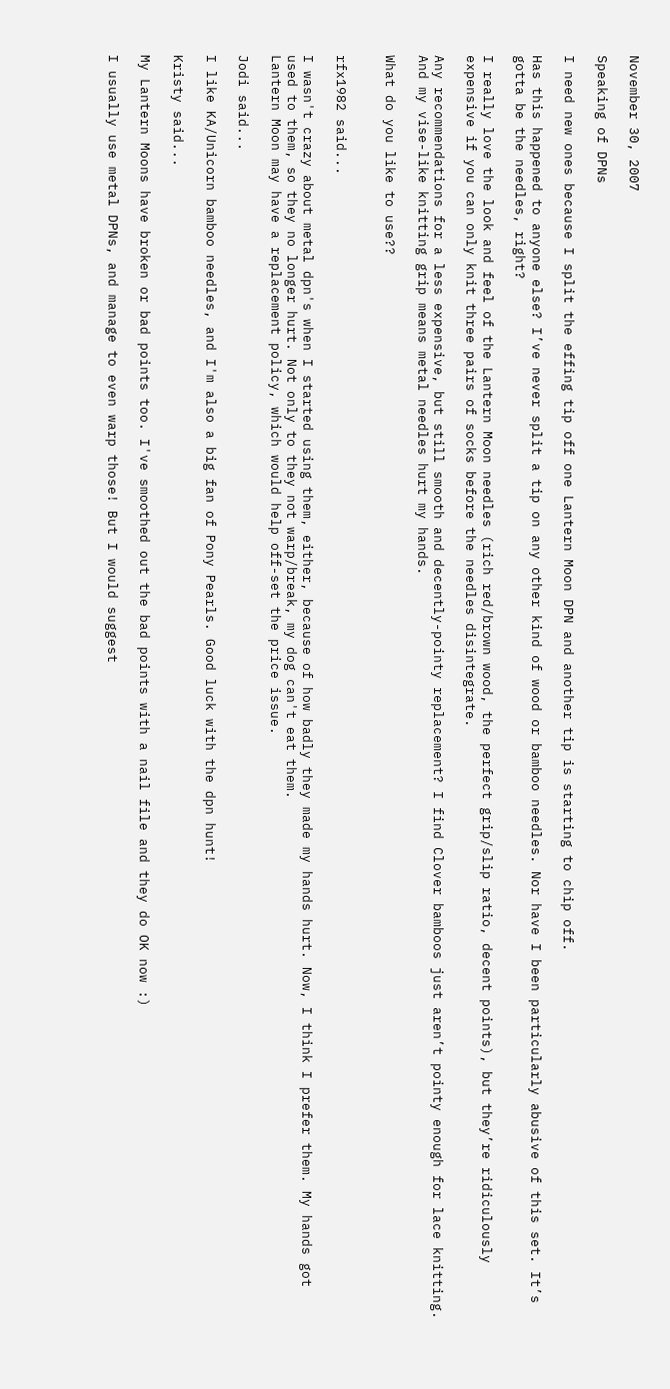November 30, 2007

Speaking of DPNs

I need new ones because I split the effing tip off one Lantern Moon DPN and another tip is starting to chip off.

Has this happened to anyone else? I’ve never split a tip on any other kind of wood or bamboo needles. Nor have I been particularly abusive of this set. It’s gotta be the needles, right?

I really love the look and feel of the Lantern Moon needles (rich red/brown wood, the perfect grip/slip ratio, decent points), but they’re ridiculously expensive if you can only knit three pairs of socks before the needles disintegrate.

Any recommendations for a less expensive, but still smooth and decently-pointy replacement? I find Clover bamboos just aren’t pointy enough for lace knitting. And my vise-like knitting grip means metal needles hurt my hands.

What do you like to use??


rfx1982 said...

I wasn't crazy about metal dpn's when I started using them, either, because of how badly they made my hands hurt. Now, I think I prefer them. My hands got used to them, so they no longer hurt. Not only to they not warp/break, my dog can't eat them.
Lantern Moon may have a replacement policy, which would help off-set the price issue.

Jodi said...

I like KA/Unicorn bamboo needles, and I'm also a big fan of Pony Pearls. Good luck with the dpn hunt!

Kristy said...

My Lantern Moons have broken or bad points too. I've smoothed out the bad points with a nail file and they do OK now :)

I usually use metal DPNs, and manage to even warp those! But I would suggest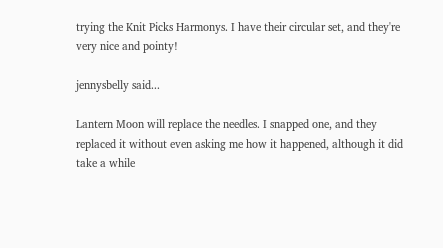trying the Knit Picks Harmonys. I have their circular set, and they're very nice and pointy!

jennysbelly said...

Lantern Moon will replace the needles. I snapped one, and they replaced it without even asking me how it happened, although it did take a while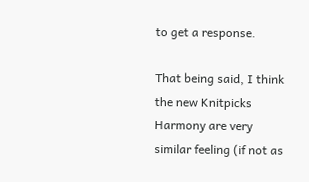to get a response.

That being said, I think the new Knitpicks Harmony are very similar feeling (if not as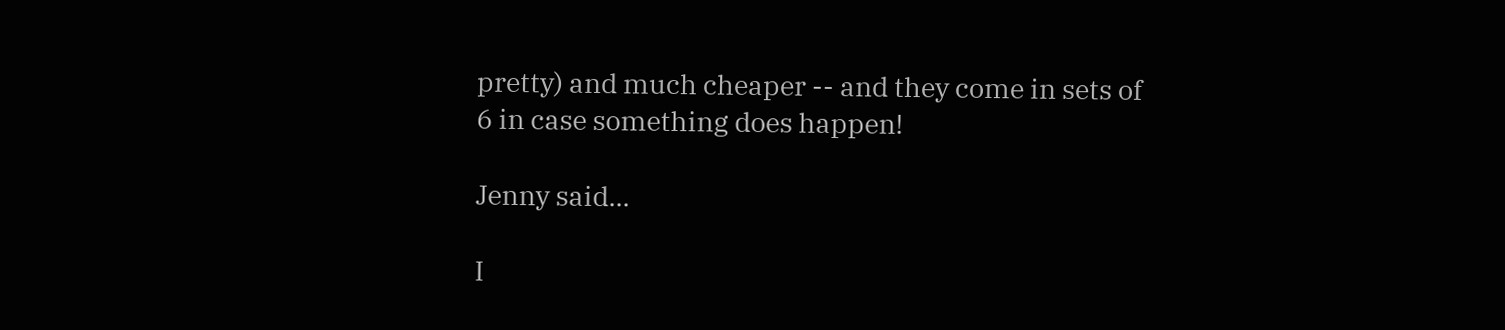pretty) and much cheaper -- and they come in sets of 6 in case something does happen!

Jenny said...

I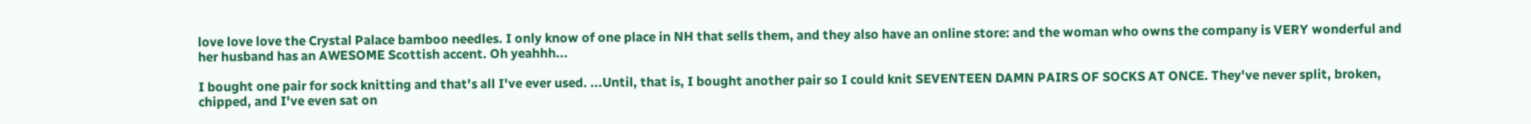love love love the Crystal Palace bamboo needles. I only know of one place in NH that sells them, and they also have an online store: and the woman who owns the company is VERY wonderful and her husband has an AWESOME Scottish accent. Oh yeahhh...

I bought one pair for sock knitting and that's all I've ever used. ...Until, that is, I bought another pair so I could knit SEVENTEEN DAMN PAIRS OF SOCKS AT ONCE. They've never split, broken, chipped, and I've even sat on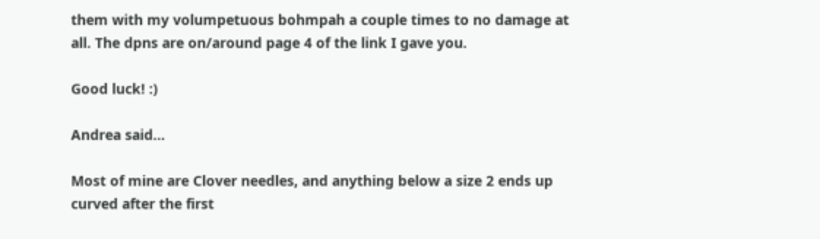them with my volumpetuous bohmpah a couple times to no damage at all. The dpns are on/around page 4 of the link I gave you.

Good luck! :)

Andrea said...

Most of mine are Clover needles, and anything below a size 2 ends up curved after the first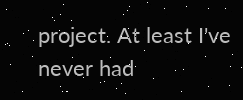project. At least I've never had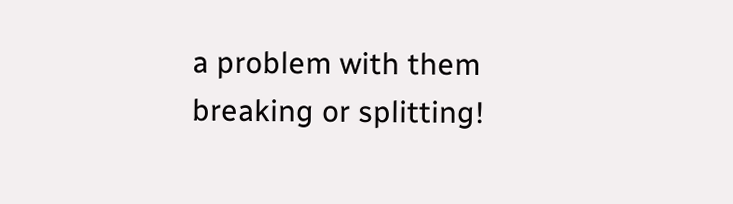a problem with them breaking or splitting!